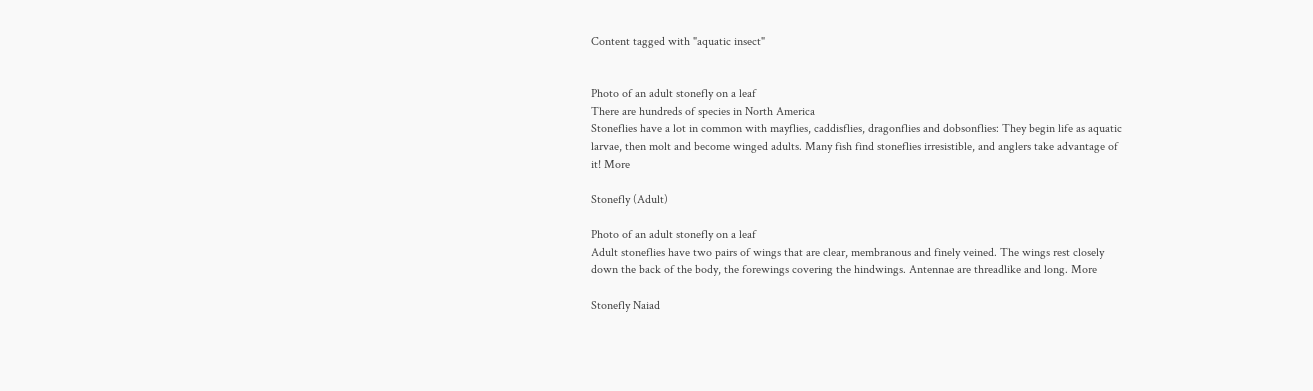Content tagged with "aquatic insect"


Photo of an adult stonefly on a leaf
There are hundreds of species in North America
Stoneflies have a lot in common with mayflies, caddisflies, dragonflies and dobsonflies: They begin life as aquatic larvae, then molt and become winged adults. Many fish find stoneflies irresistible, and anglers take advantage of it! More

Stonefly (Adult)

Photo of an adult stonefly on a leaf
Adult stoneflies have two pairs of wings that are clear, membranous and finely veined. The wings rest closely down the back of the body, the forewings covering the hindwings. Antennae are threadlike and long. More

Stonefly Naiad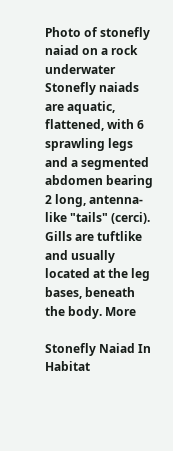Photo of stonefly naiad on a rock underwater
Stonefly naiads are aquatic, flattened, with 6 sprawling legs and a segmented abdomen bearing 2 long, antenna-like "tails" (cerci). Gills are tuftlike and usually located at the leg bases, beneath the body. More

Stonefly Naiad In Habitat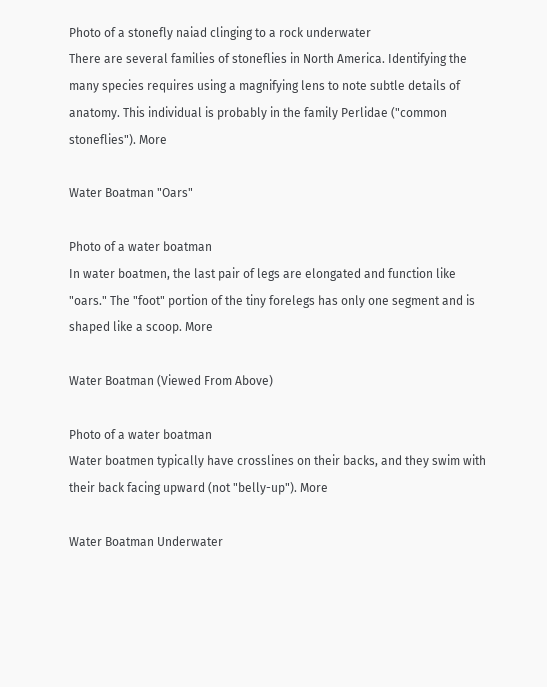Photo of a stonefly naiad clinging to a rock underwater
There are several families of stoneflies in North America. Identifying the many species requires using a magnifying lens to note subtle details of anatomy. This individual is probably in the family Perlidae ("common stoneflies"). More

Water Boatman "Oars"

Photo of a water boatman
In water boatmen, the last pair of legs are elongated and function like "oars." The "foot" portion of the tiny forelegs has only one segment and is shaped like a scoop. More

Water Boatman (Viewed From Above)

Photo of a water boatman
Water boatmen typically have crosslines on their backs, and they swim with their back facing upward (not "belly-up"). More

Water Boatman Underwater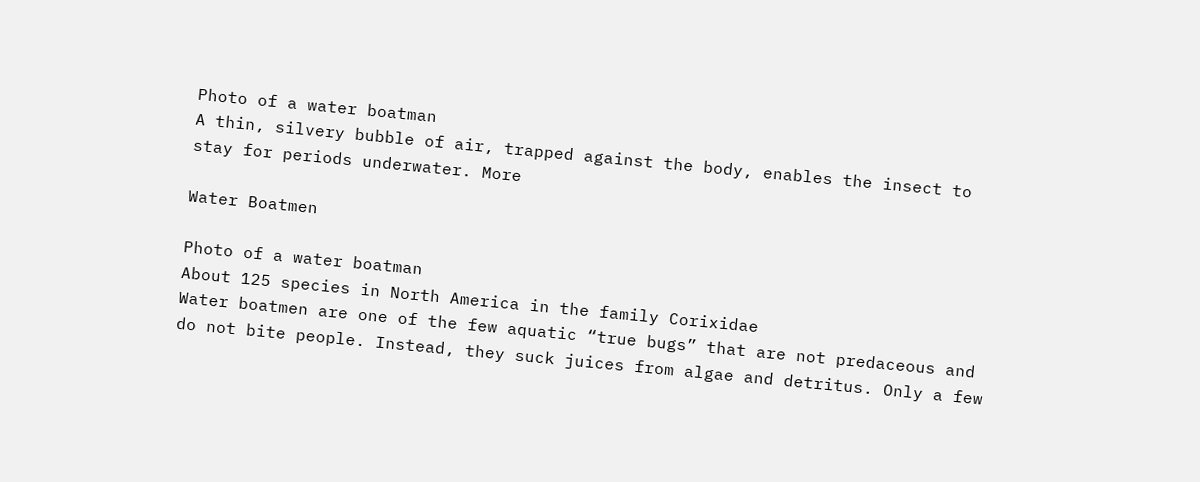Photo of a water boatman
A thin, silvery bubble of air, trapped against the body, enables the insect to stay for periods underwater. More

Water Boatmen

Photo of a water boatman
About 125 species in North America in the family Corixidae
Water boatmen are one of the few aquatic “true bugs” that are not predaceous and do not bite people. Instead, they suck juices from algae and detritus. Only a few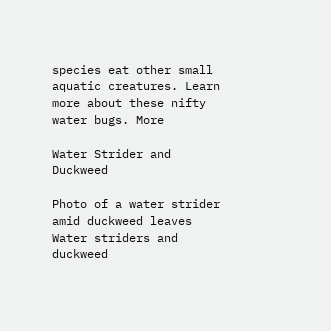species eat other small aquatic creatures. Learn more about these nifty water bugs. More

Water Strider and Duckweed

Photo of a water strider amid duckweed leaves
Water striders and duckweed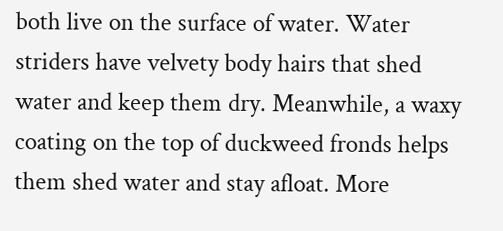both live on the surface of water. Water striders have velvety body hairs that shed water and keep them dry. Meanwhile, a waxy coating on the top of duckweed fronds helps them shed water and stay afloat. More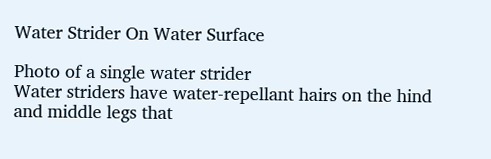Water Strider On Water Surface

Photo of a single water strider
Water striders have water-repellant hairs on the hind and middle legs that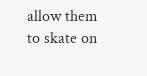allow them to skate on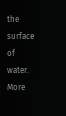the surface of water. More